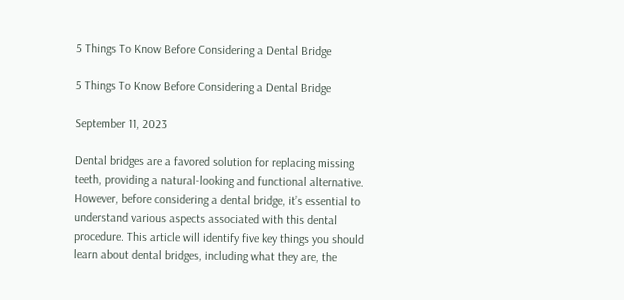5 Things To Know Before Considering a Dental Bridge

5 Things To Know Before Considering a Dental Bridge

September 11, 2023

Dental bridges are a favored solution for replacing missing teeth, providing a natural-looking and functional alternative. However, before considering a dental bridge, it’s essential to understand various aspects associated with this dental procedure. This article will identify five key things you should learn about dental bridges, including what they are, the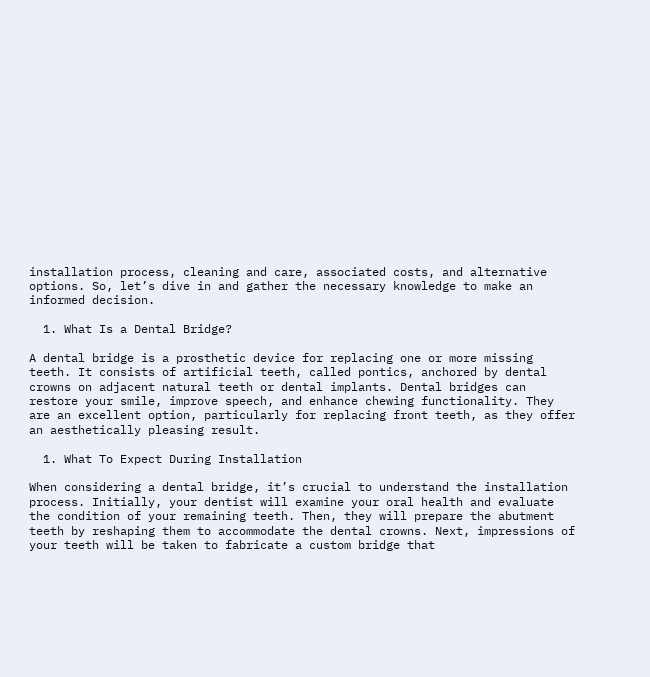installation process, cleaning and care, associated costs, and alternative options. So, let’s dive in and gather the necessary knowledge to make an informed decision.

  1. What Is a Dental Bridge?

A dental bridge is a prosthetic device for replacing one or more missing teeth. It consists of artificial teeth, called pontics, anchored by dental crowns on adjacent natural teeth or dental implants. Dental bridges can restore your smile, improve speech, and enhance chewing functionality. They are an excellent option, particularly for replacing front teeth, as they offer an aesthetically pleasing result.

  1. What To Expect During Installation

When considering a dental bridge, it’s crucial to understand the installation process. Initially, your dentist will examine your oral health and evaluate the condition of your remaining teeth. Then, they will prepare the abutment teeth by reshaping them to accommodate the dental crowns. Next, impressions of your teeth will be taken to fabricate a custom bridge that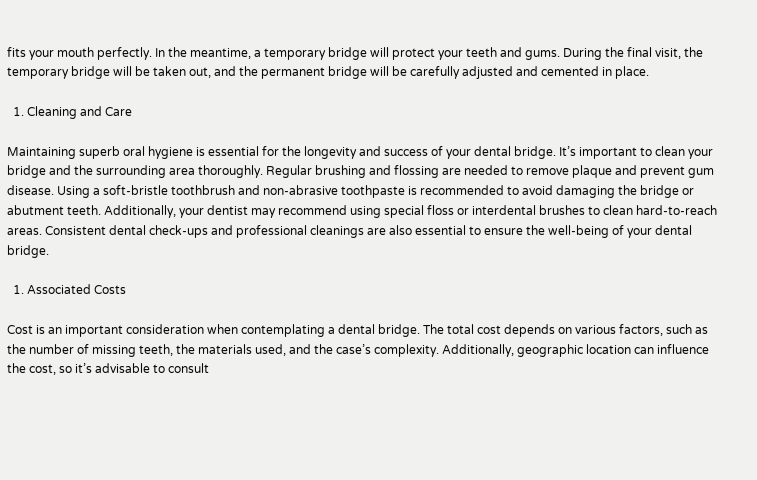fits your mouth perfectly. In the meantime, a temporary bridge will protect your teeth and gums. During the final visit, the temporary bridge will be taken out, and the permanent bridge will be carefully adjusted and cemented in place.

  1. Cleaning and Care

Maintaining superb oral hygiene is essential for the longevity and success of your dental bridge. It’s important to clean your bridge and the surrounding area thoroughly. Regular brushing and flossing are needed to remove plaque and prevent gum disease. Using a soft-bristle toothbrush and non-abrasive toothpaste is recommended to avoid damaging the bridge or abutment teeth. Additionally, your dentist may recommend using special floss or interdental brushes to clean hard-to-reach areas. Consistent dental check-ups and professional cleanings are also essential to ensure the well-being of your dental bridge.

  1. Associated Costs

Cost is an important consideration when contemplating a dental bridge. The total cost depends on various factors, such as the number of missing teeth, the materials used, and the case’s complexity. Additionally, geographic location can influence the cost, so it’s advisable to consult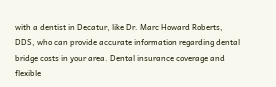with a dentist in Decatur, like Dr. Marc Howard Roberts, DDS, who can provide accurate information regarding dental bridge costs in your area. Dental insurance coverage and flexible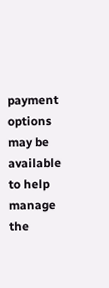payment options may be available to help manage the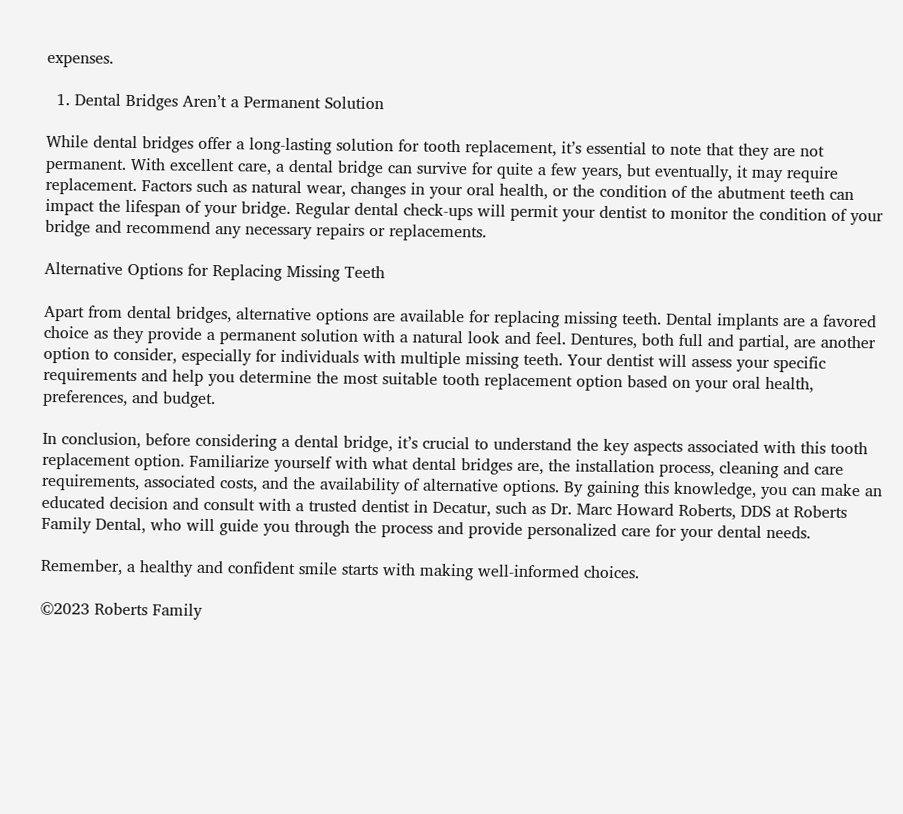expenses.

  1. Dental Bridges Aren’t a Permanent Solution

While dental bridges offer a long-lasting solution for tooth replacement, it’s essential to note that they are not permanent. With excellent care, a dental bridge can survive for quite a few years, but eventually, it may require replacement. Factors such as natural wear, changes in your oral health, or the condition of the abutment teeth can impact the lifespan of your bridge. Regular dental check-ups will permit your dentist to monitor the condition of your bridge and recommend any necessary repairs or replacements.

Alternative Options for Replacing Missing Teeth

Apart from dental bridges, alternative options are available for replacing missing teeth. Dental implants are a favored choice as they provide a permanent solution with a natural look and feel. Dentures, both full and partial, are another option to consider, especially for individuals with multiple missing teeth. Your dentist will assess your specific requirements and help you determine the most suitable tooth replacement option based on your oral health, preferences, and budget.

In conclusion, before considering a dental bridge, it’s crucial to understand the key aspects associated with this tooth replacement option. Familiarize yourself with what dental bridges are, the installation process, cleaning and care requirements, associated costs, and the availability of alternative options. By gaining this knowledge, you can make an educated decision and consult with a trusted dentist in Decatur, such as Dr. Marc Howard Roberts, DDS at Roberts Family Dental, who will guide you through the process and provide personalized care for your dental needs.

Remember, a healthy and confident smile starts with making well-informed choices.

©2023 Roberts Family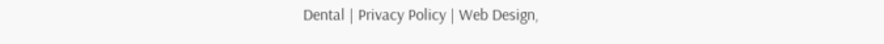Dental | Privacy Policy | Web Design,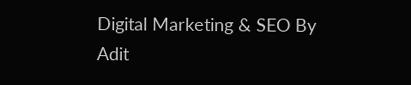Digital Marketing & SEO By Adit